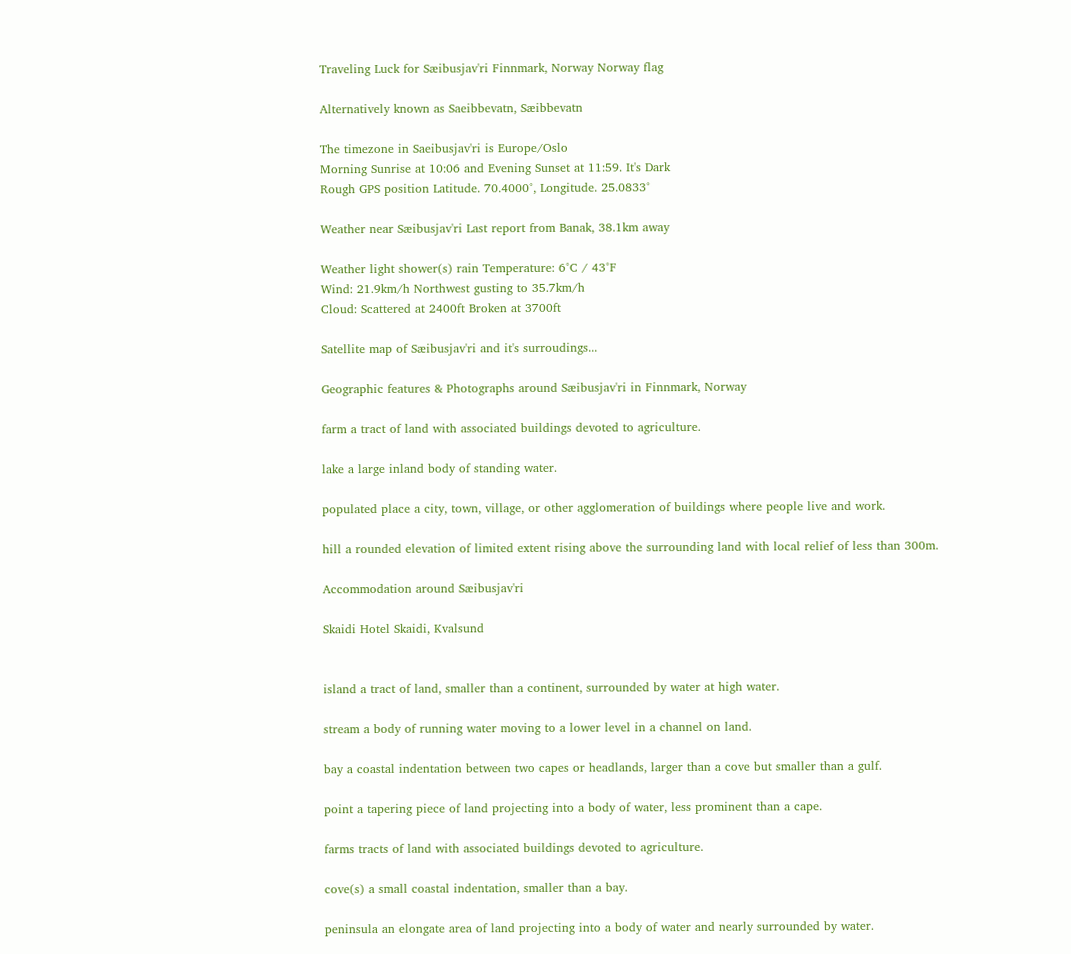Traveling Luck for Sæibusjav'ri Finnmark, Norway Norway flag

Alternatively known as Saeibbevatn, Sæibbevatn

The timezone in Saeibusjav'ri is Europe/Oslo
Morning Sunrise at 10:06 and Evening Sunset at 11:59. It's Dark
Rough GPS position Latitude. 70.4000°, Longitude. 25.0833°

Weather near Sæibusjav'ri Last report from Banak, 38.1km away

Weather light shower(s) rain Temperature: 6°C / 43°F
Wind: 21.9km/h Northwest gusting to 35.7km/h
Cloud: Scattered at 2400ft Broken at 3700ft

Satellite map of Sæibusjav'ri and it's surroudings...

Geographic features & Photographs around Sæibusjav'ri in Finnmark, Norway

farm a tract of land with associated buildings devoted to agriculture.

lake a large inland body of standing water.

populated place a city, town, village, or other agglomeration of buildings where people live and work.

hill a rounded elevation of limited extent rising above the surrounding land with local relief of less than 300m.

Accommodation around Sæibusjav'ri

Skaidi Hotel Skaidi, Kvalsund


island a tract of land, smaller than a continent, surrounded by water at high water.

stream a body of running water moving to a lower level in a channel on land.

bay a coastal indentation between two capes or headlands, larger than a cove but smaller than a gulf.

point a tapering piece of land projecting into a body of water, less prominent than a cape.

farms tracts of land with associated buildings devoted to agriculture.

cove(s) a small coastal indentation, smaller than a bay.

peninsula an elongate area of land projecting into a body of water and nearly surrounded by water.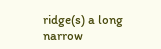ridge(s) a long narrow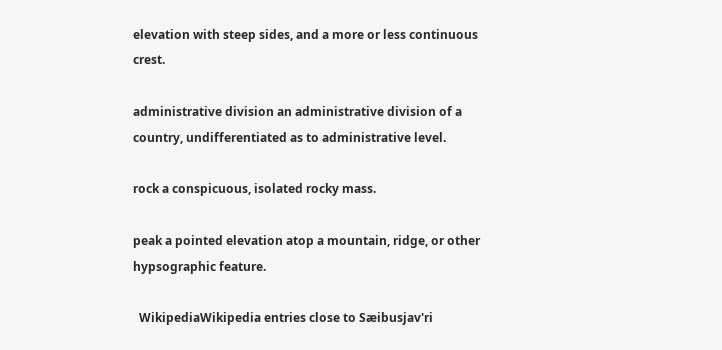elevation with steep sides, and a more or less continuous crest.

administrative division an administrative division of a country, undifferentiated as to administrative level.

rock a conspicuous, isolated rocky mass.

peak a pointed elevation atop a mountain, ridge, or other hypsographic feature.

  WikipediaWikipedia entries close to Sæibusjav'ri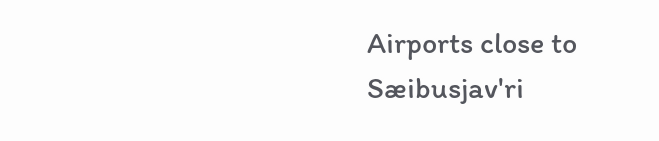Airports close to Sæibusjav'ri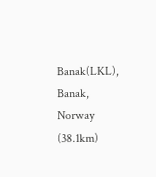Banak(LKL), Banak, Norway (38.1km)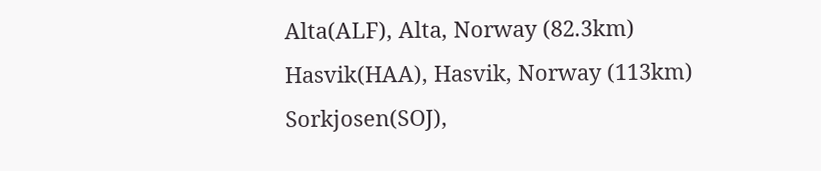Alta(ALF), Alta, Norway (82.3km)
Hasvik(HAA), Hasvik, Norway (113km)
Sorkjosen(SOJ),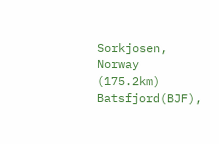Sorkjosen, Norway (175.2km)
Batsfjord(BJF),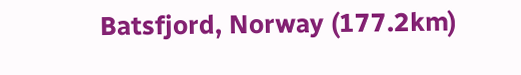Batsfjord, Norway (177.2km)